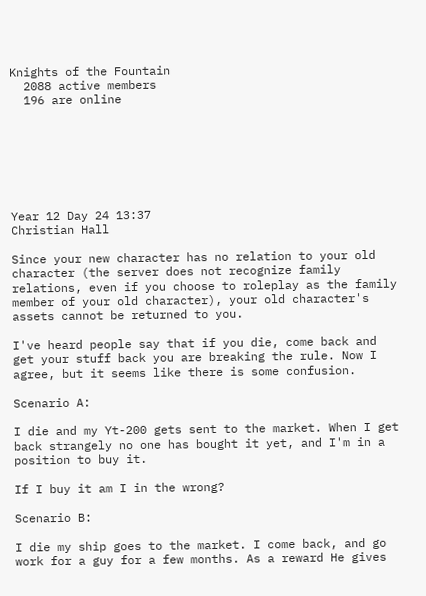Knights of the Fountain
  2088 active members
  196 are online







Year 12 Day 24 13:37
Christian Hall

Since your new character has no relation to your old character (the server does not recognize family relations, even if you choose to roleplay as the family member of your old character), your old character's assets cannot be returned to you.

I've heard people say that if you die, come back and get your stuff back you are breaking the rule. Now I agree, but it seems like there is some confusion.

Scenario A:

I die and my Yt-200 gets sent to the market. When I get back strangely no one has bought it yet, and I'm in a position to buy it.

If I buy it am I in the wrong?

Scenario B:

I die my ship goes to the market. I come back, and go work for a guy for a few months. As a reward He gives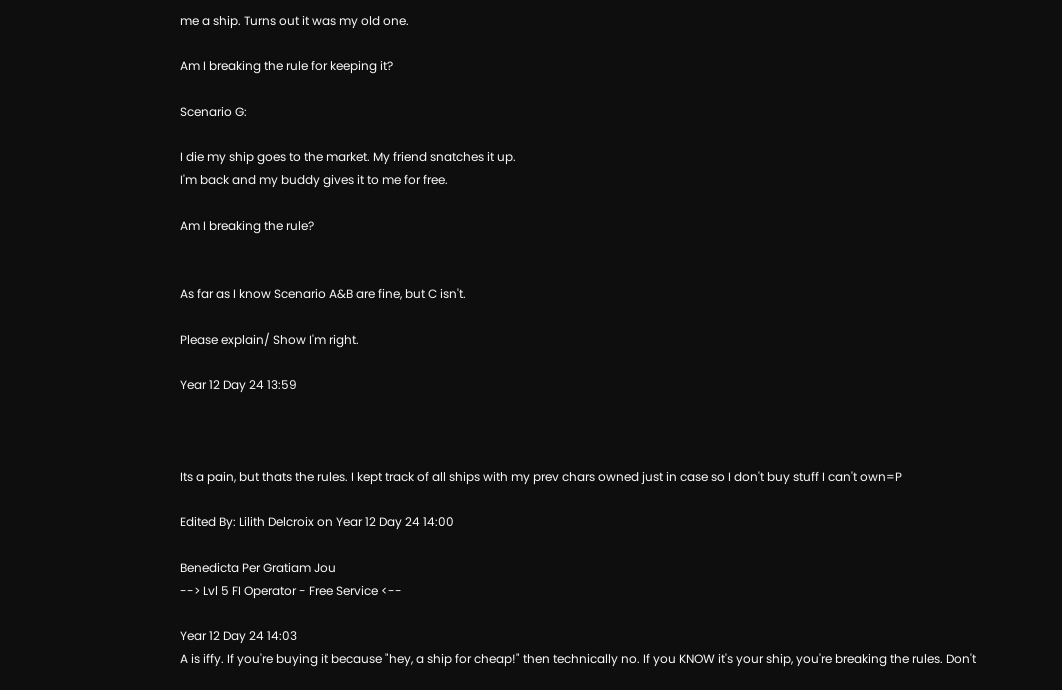me a ship. Turns out it was my old one.

Am I breaking the rule for keeping it?

Scenario G:

I die my ship goes to the market. My friend snatches it up.
I'm back and my buddy gives it to me for free.

Am I breaking the rule?


As far as I know Scenario A&B are fine, but C isn't.

Please explain/ Show I'm right.

Year 12 Day 24 13:59



Its a pain, but thats the rules. I kept track of all ships with my prev chars owned just in case so I don't buy stuff I can't own=P

Edited By: Lilith Delcroix on Year 12 Day 24 14:00

Benedicta Per Gratiam Jou
--> Lvl 5 FI Operator - Free Service <--

Year 12 Day 24 14:03
A is iffy. If you're buying it because "hey, a ship for cheap!" then technically no. If you KNOW it's your ship, you're breaking the rules. Don't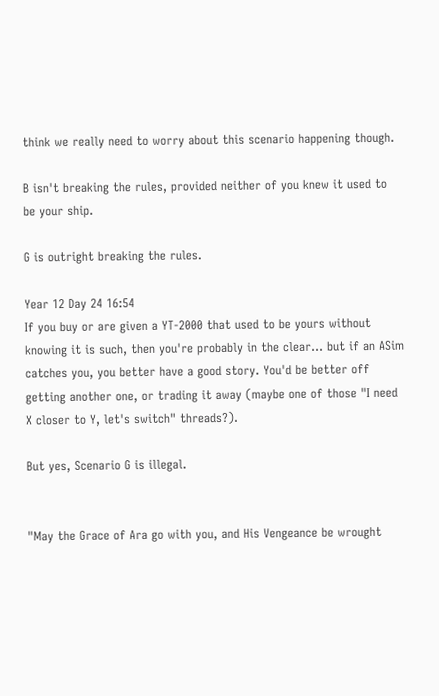think we really need to worry about this scenario happening though.

B isn't breaking the rules, provided neither of you knew it used to be your ship.

G is outright breaking the rules.

Year 12 Day 24 16:54
If you buy or are given a YT-2000 that used to be yours without knowing it is such, then you're probably in the clear... but if an ASim catches you, you better have a good story. You'd be better off getting another one, or trading it away (maybe one of those "I need X closer to Y, let's switch" threads?).

But yes, Scenario G is illegal.


"May the Grace of Ara go with you, and His Vengeance be wrought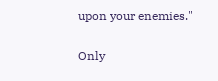upon your enemies."

Only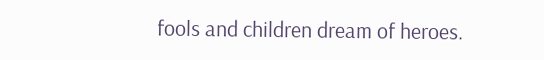fools and children dream of heroes.